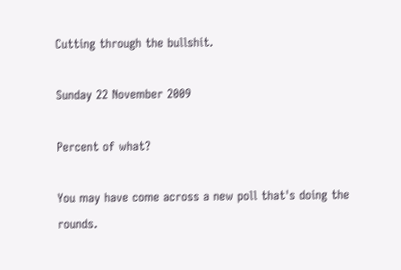Cutting through the bullshit.

Sunday 22 November 2009

Percent of what?

You may have come across a new poll that's doing the rounds.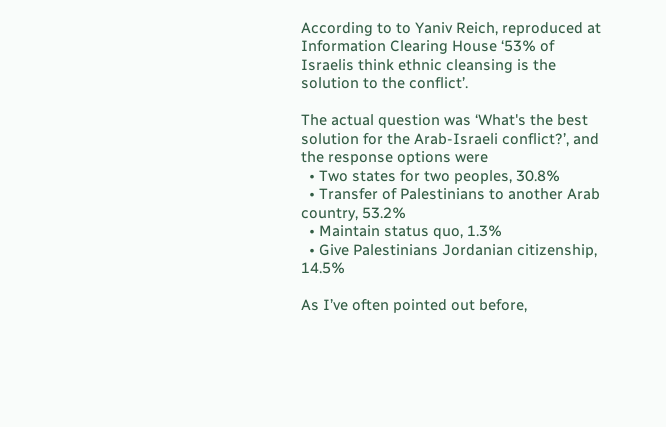According to to Yaniv Reich, reproduced at Information Clearing House ‘53% of Israelis think ethnic cleansing is the solution to the conflict’.

The actual question was ‘What's the best solution for the Arab-Israeli conflict?’, and the response options were
  • Two states for two peoples, 30.8%
  • Transfer of Palestinians to another Arab country, 53.2%
  • Maintain status quo, 1.3%
  • Give Palestinians Jordanian citizenship, 14.5%

As I’ve often pointed out before,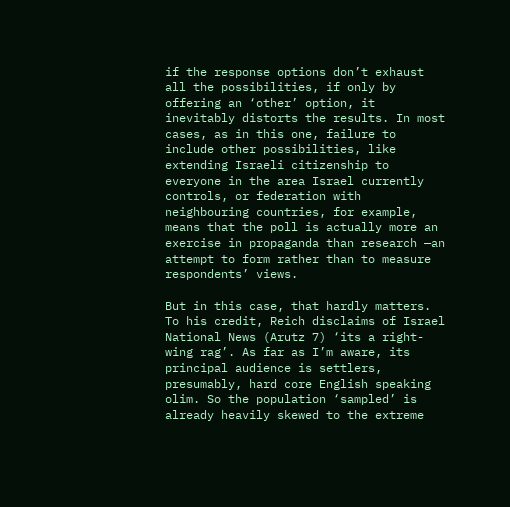if the response options don’t exhaust all the possibilities, if only by offering an ‘other’ option, it inevitably distorts the results. In most cases, as in this one, failure to include other possibilities, like extending Israeli citizenship to everyone in the area Israel currently controls, or federation with neighbouring countries, for example, means that the poll is actually more an exercise in propaganda than research —an attempt to form rather than to measure respondents’ views.

But in this case, that hardly matters. To his credit, Reich disclaims of Israel National News (Arutz 7) ‘its a right-wing rag’. As far as I’m aware, its principal audience is settlers, presumably, hard core English speaking olim. So the population ‘sampled’ is already heavily skewed to the extreme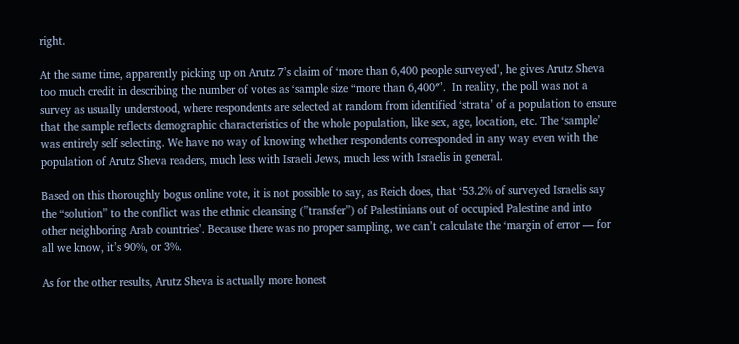right.

At the same time, apparently picking up on Arutz 7’s claim of ‘more than 6,400 people surveyed’, he gives Arutz Sheva too much credit in describing the number of votes as ‘sample size “more than 6,400″’.  In reality, the poll was not a survey as usually understood, where respondents are selected at random from identified ‘strata’ of a population to ensure that the sample reflects demographic characteristics of the whole population, like sex, age, location, etc. The ‘sample’ was entirely self selecting. We have no way of knowing whether respondents corresponded in any way even with the population of Arutz Sheva readers, much less with Israeli Jews, much less with Israelis in general.

Based on this thoroughly bogus online vote, it is not possible to say, as Reich does, that ‘53.2% of surveyed Israelis say the “solution” to the conflict was the ethnic cleansing (”transfer”) of Palestinians out of occupied Palestine and into other neighboring Arab countries’. Because there was no proper sampling, we can’t calculate the ‘margin of error — for all we know, it’s 90%, or 3%.

As for the other results, Arutz Sheva is actually more honest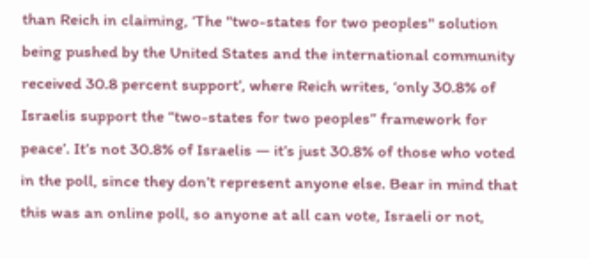than Reich in claiming, ‘The "two-states for two peoples" solution being pushed by the United States and the international community received 30.8 percent support’, where Reich writes, ‘only 30.8% of Israelis support the “two-states for two peoples” framework for peace’. It’s not 30.8% of Israelis — it’s just 30.8% of those who voted in the poll, since they don’t represent anyone else. Bear in mind that this was an online poll, so anyone at all can vote, Israeli or not,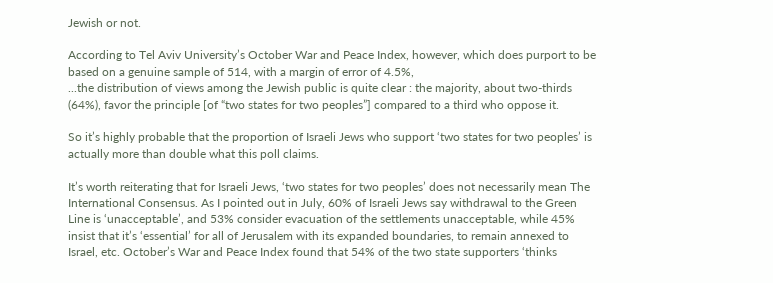Jewish or not.

According to Tel Aviv University’s October War and Peace Index, however, which does purport to be based on a genuine sample of 514, with a margin of error of 4.5%,
...the distribution of views among the Jewish public is quite clear : the majority, about two-thirds (64%), favor the principle [of “two states for two peoples”] compared to a third who oppose it.

So it’s highly probable that the proportion of Israeli Jews who support ‘two states for two peoples’ is actually more than double what this poll claims.

It’s worth reiterating that for Israeli Jews, ‘two states for two peoples’ does not necessarily mean The International Consensus. As I pointed out in July, 60% of Israeli Jews say withdrawal to the Green Line is ‘unacceptable’, and 53% consider evacuation of the settlements unacceptable, while 45% insist that it’s ‘essential’ for all of Jerusalem with its expanded boundaries, to remain annexed to Israel, etc. October’s War and Peace Index found that 54% of the two state supporters ‘thinks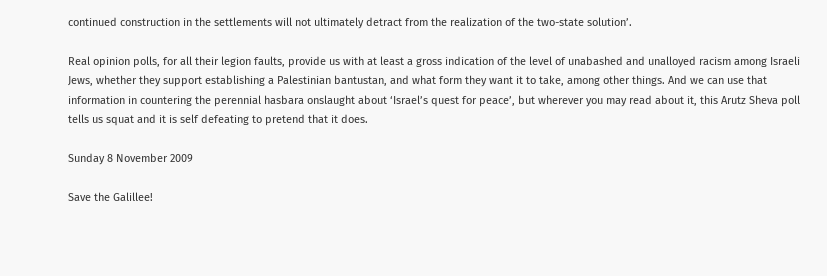continued construction in the settlements will not ultimately detract from the realization of the two-state solution’.

Real opinion polls, for all their legion faults, provide us with at least a gross indication of the level of unabashed and unalloyed racism among Israeli Jews, whether they support establishing a Palestinian bantustan, and what form they want it to take, among other things. And we can use that information in countering the perennial hasbara onslaught about ‘Israel’s quest for peace’, but wherever you may read about it, this Arutz Sheva poll tells us squat and it is self defeating to pretend that it does.

Sunday 8 November 2009

Save the Galillee!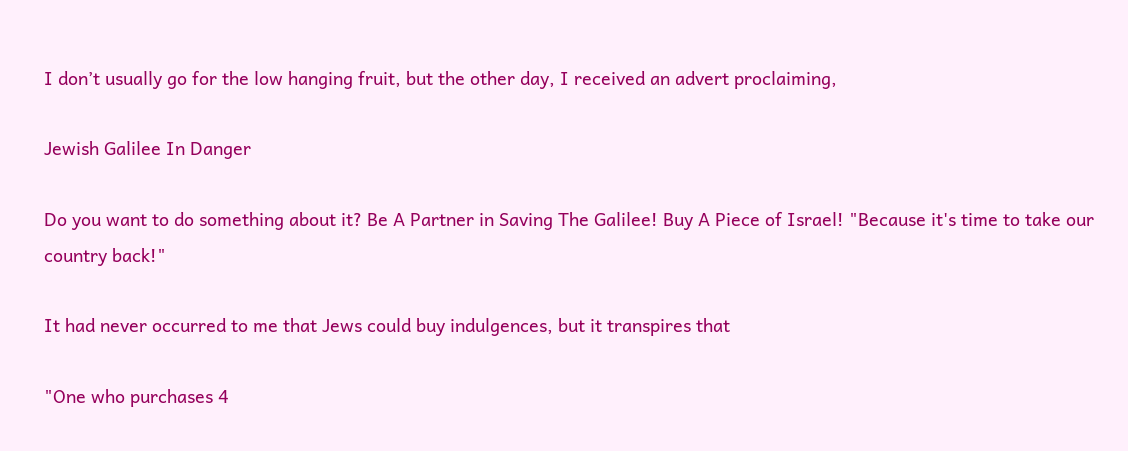I don’t usually go for the low hanging fruit, but the other day, I received an advert proclaiming,

Jewish Galilee In Danger

Do you want to do something about it? Be A Partner in Saving The Galilee! Buy A Piece of Israel! "Because it's time to take our country back!"

It had never occurred to me that Jews could buy indulgences, but it transpires that

"One who purchases 4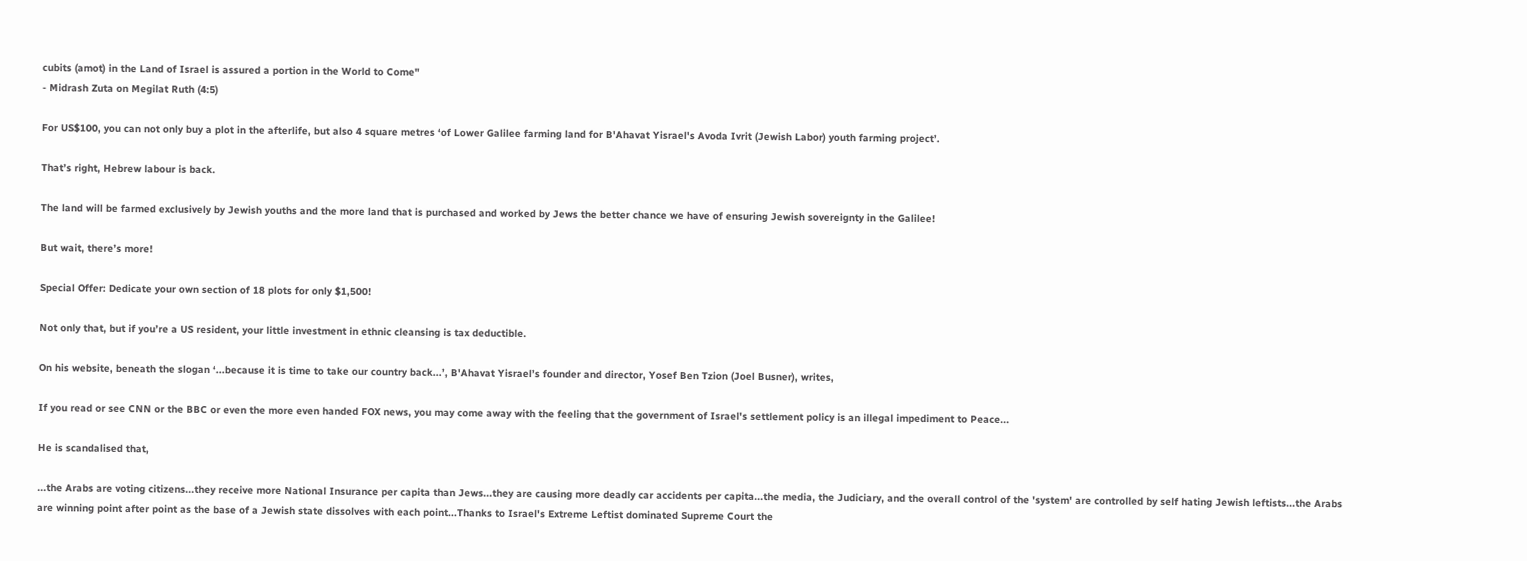cubits (amot) in the Land of Israel is assured a portion in the World to Come"
- Midrash Zuta on Megilat Ruth (4:5)

For US$100, you can not only buy a plot in the afterlife, but also 4 square metres ‘of Lower Galilee farming land for B'Ahavat Yisrael's Avoda Ivrit (Jewish Labor) youth farming project’.

That’s right, Hebrew labour is back.

The land will be farmed exclusively by Jewish youths and the more land that is purchased and worked by Jews the better chance we have of ensuring Jewish sovereignty in the Galilee!

But wait, there’s more!

Special Offer: Dedicate your own section of 18 plots for only $1,500!

Not only that, but if you’re a US resident, your little investment in ethnic cleansing is tax deductible.

On his website, beneath the slogan ‘...because it is time to take our country back...’, B'Ahavat Yisrael’s founder and director, Yosef Ben Tzion (Joel Busner), writes,

If you read or see CNN or the BBC or even the more even handed FOX news, you may come away with the feeling that the government of Israel's settlement policy is an illegal impediment to Peace...

He is scandalised that,

...the Arabs are voting citizens...they receive more National Insurance per capita than Jews...they are causing more deadly car accidents per capita...the media, the Judiciary, and the overall control of the 'system' are controlled by self hating Jewish leftists...the Arabs are winning point after point as the base of a Jewish state dissolves with each point...Thanks to Israel's Extreme Leftist dominated Supreme Court the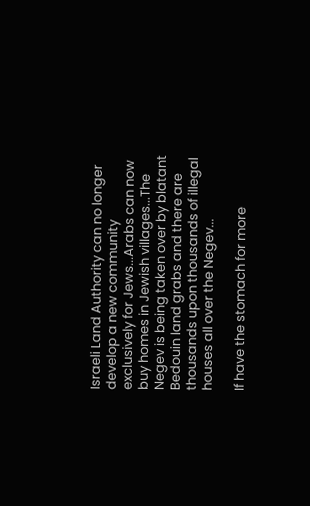Israeli Land Authority can no longer develop a new community exclusively for Jews...Arabs can now buy homes in Jewish villages...The Negev is being taken over by blatant Bedouin land grabs and there are thousands upon thousands of illegal houses all over the Negev...

If have the stomach for more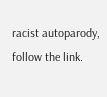racist autoparody, follow the link.